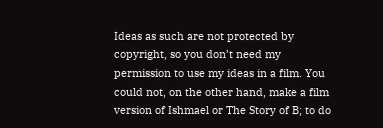Ideas as such are not protected by copyright, so you don’t need my permission to use my ideas in a film. You could not, on the other hand, make a film version of Ishmael or The Story of B; to do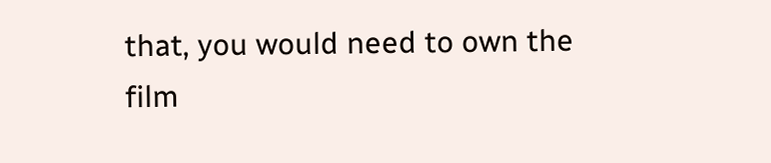that, you would need to own the film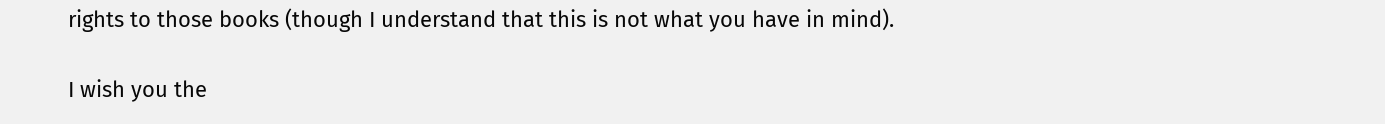rights to those books (though I understand that this is not what you have in mind).

I wish you the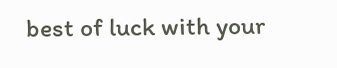best of luck with your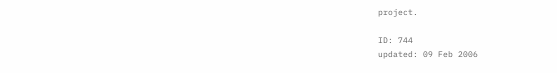project.

ID: 744
updated: 09 Feb 2006